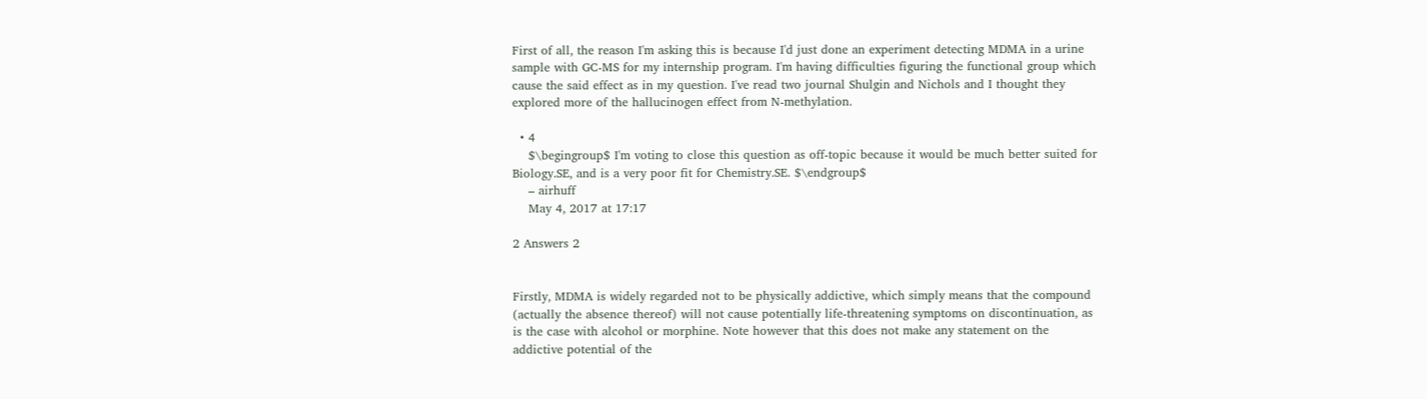First of all, the reason I'm asking this is because I'd just done an experiment detecting MDMA in a urine sample with GC-MS for my internship program. I'm having difficulties figuring the functional group which cause the said effect as in my question. I've read two journal Shulgin and Nichols and I thought they explored more of the hallucinogen effect from N-methylation.

  • 4
    $\begingroup$ I'm voting to close this question as off-topic because it would be much better suited for Biology.SE, and is a very poor fit for Chemistry.SE. $\endgroup$
    – airhuff
    May 4, 2017 at 17:17

2 Answers 2


Firstly, MDMA is widely regarded not to be physically addictive, which simply means that the compound (actually the absence thereof) will not cause potentially life-threatening symptoms on discontinuation, as is the case with alcohol or morphine. Note however that this does not make any statement on the addictive potential of the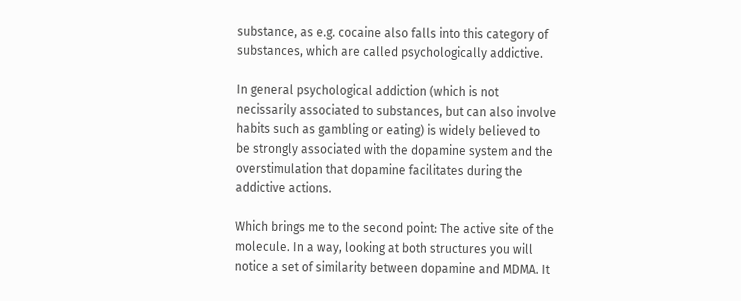substance, as e.g. cocaine also falls into this category of substances, which are called psychologically addictive.

In general psychological addiction (which is not necissarily associated to substances, but can also involve habits such as gambling or eating) is widely believed to be strongly associated with the dopamine system and the overstimulation that dopamine facilitates during the addictive actions.

Which brings me to the second point: The active site of the molecule. In a way, looking at both structures you will notice a set of similarity between dopamine and MDMA. It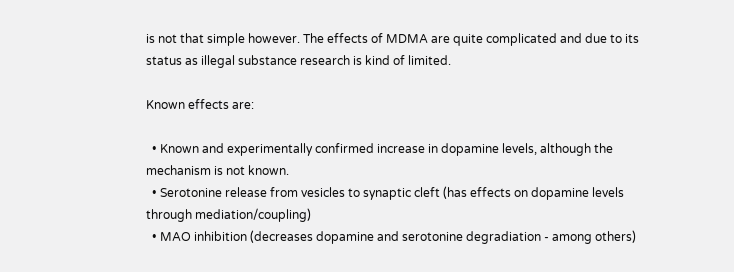is not that simple however. The effects of MDMA are quite complicated and due to its status as illegal substance research is kind of limited.

Known effects are:

  • Known and experimentally confirmed increase in dopamine levels, although the mechanism is not known.
  • Serotonine release from vesicles to synaptic cleft (has effects on dopamine levels through mediation/coupling)
  • MAO inhibition (decreases dopamine and serotonine degradiation - among others)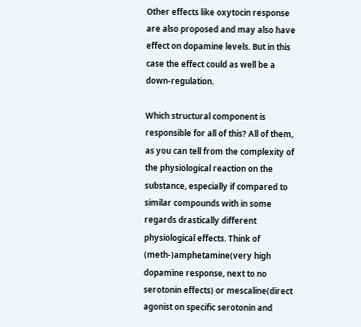Other effects like oxytocin response are also proposed and may also have effect on dopamine levels. But in this case the effect could as well be a down-regulation.

Which structural component is responsible for all of this? All of them, as you can tell from the complexity of the physiological reaction on the substance, especially if compared to similar compounds with in some regards drastically different physiological effects. Think of (meth-)amphetamine(very high dopamine response, next to no serotonin effects) or mescaline(direct agonist on specific serotonin and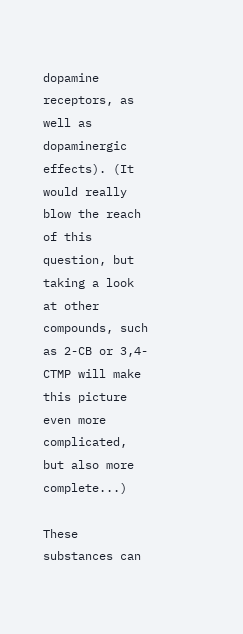dopamine receptors, as well as dopaminergic effects). (It would really blow the reach of this question, but taking a look at other compounds, such as 2-CB or 3,4-CTMP will make this picture even more complicated, but also more complete...)

These substances can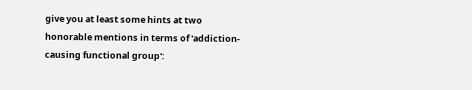give you at least some hints at two honorable mentions in terms of 'addiction-causing functional group':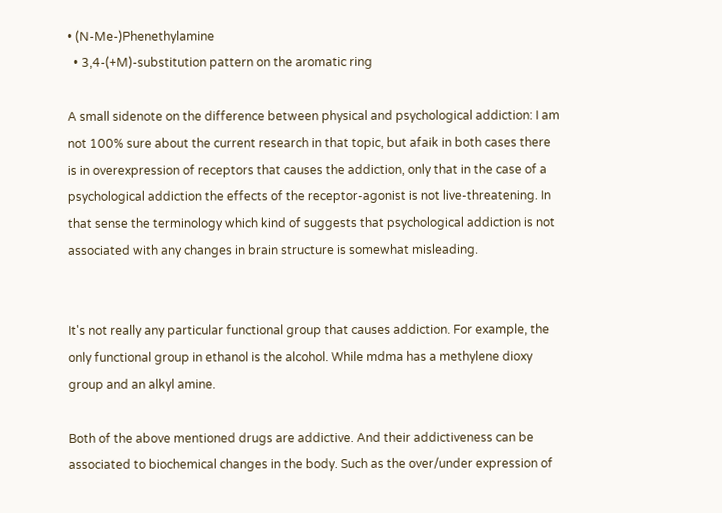• (N-Me-)Phenethylamine
  • 3,4-(+M)-substitution pattern on the aromatic ring

A small sidenote on the difference between physical and psychological addiction: I am not 100% sure about the current research in that topic, but afaik in both cases there is in overexpression of receptors that causes the addiction, only that in the case of a psychological addiction the effects of the receptor-agonist is not live-threatening. In that sense the terminology which kind of suggests that psychological addiction is not associated with any changes in brain structure is somewhat misleading.


It's not really any particular functional group that causes addiction. For example, the only functional group in ethanol is the alcohol. While mdma has a methylene dioxy group and an alkyl amine.

Both of the above mentioned drugs are addictive. And their addictiveness can be associated to biochemical changes in the body. Such as the over/under expression of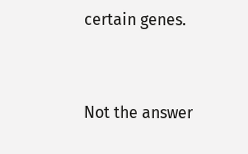certain genes.


Not the answer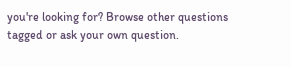you're looking for? Browse other questions tagged or ask your own question.